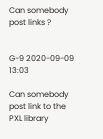Can somebody post links ?


G-9 2020-09-09 13:03

Can somebody post link to the PXL library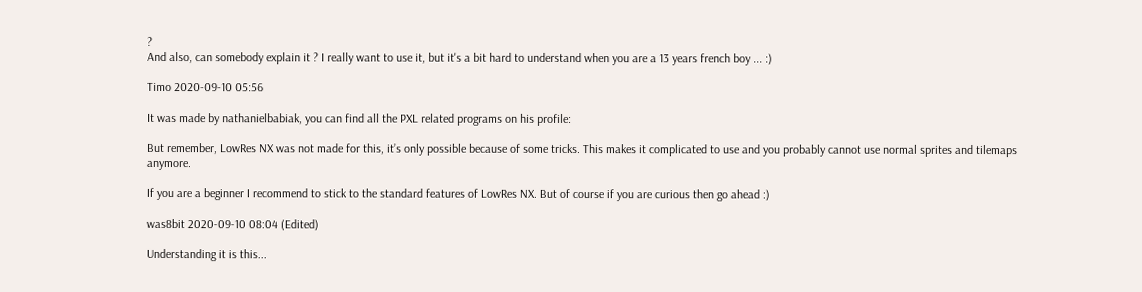?
And also, can somebody explain it ? I really want to use it, but it's a bit hard to understand when you are a 13 years french boy ... :)

Timo 2020-09-10 05:56

It was made by nathanielbabiak, you can find all the PXL related programs on his profile:

But remember, LowRes NX was not made for this, it’s only possible because of some tricks. This makes it complicated to use and you probably cannot use normal sprites and tilemaps anymore.

If you are a beginner I recommend to stick to the standard features of LowRes NX. But of course if you are curious then go ahead :)

was8bit 2020-09-10 08:04 (Edited)

Understanding it is this...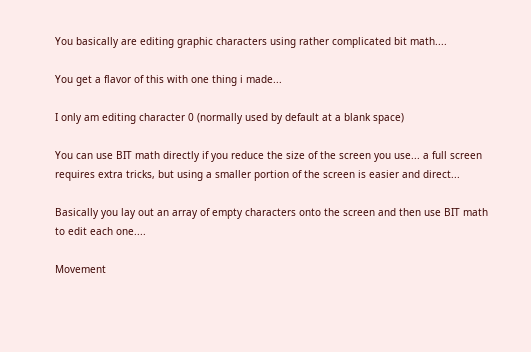You basically are editing graphic characters using rather complicated bit math....

You get a flavor of this with one thing i made...

I only am editing character 0 (normally used by default at a blank space)

You can use BIT math directly if you reduce the size of the screen you use... a full screen requires extra tricks, but using a smaller portion of the screen is easier and direct...

Basically you lay out an array of empty characters onto the screen and then use BIT math to edit each one....

Movement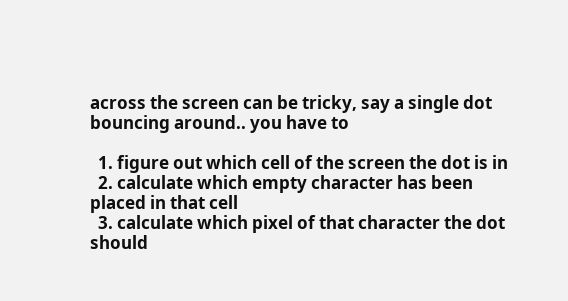across the screen can be tricky, say a single dot bouncing around.. you have to

  1. figure out which cell of the screen the dot is in
  2. calculate which empty character has been placed in that cell
  3. calculate which pixel of that character the dot should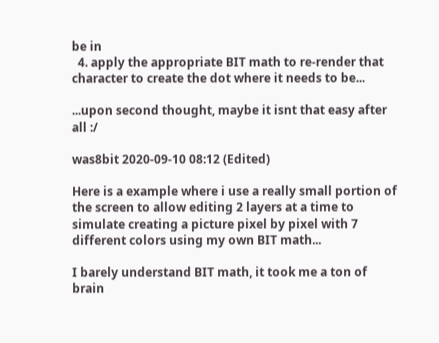be in
  4. apply the appropriate BIT math to re-render that character to create the dot where it needs to be...

...upon second thought, maybe it isnt that easy after all :/

was8bit 2020-09-10 08:12 (Edited)

Here is a example where i use a really small portion of the screen to allow editing 2 layers at a time to simulate creating a picture pixel by pixel with 7 different colors using my own BIT math...

I barely understand BIT math, it took me a ton of brain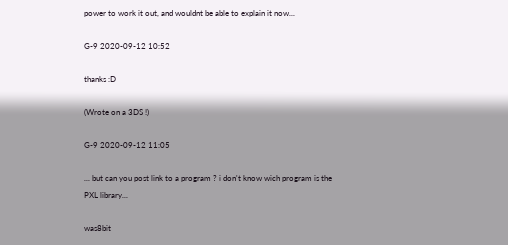power to work it out, and wouldnt be able to explain it now...

G-9 2020-09-12 10:52

thanks :D

(Wrote on a 3DS !)

G-9 2020-09-12 11:05

... but can you post link to a program ? i don't know wich program is the PXL library...

was8bit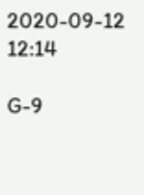2020-09-12 12:14

G-9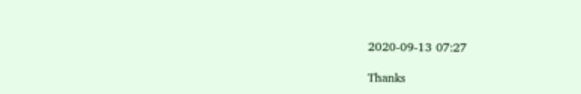2020-09-13 07:27

Thanks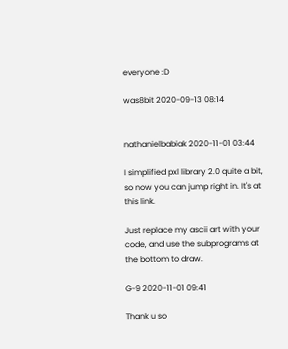everyone :D

was8bit 2020-09-13 08:14


nathanielbabiak 2020-11-01 03:44

I simplified pxl library 2.0 quite a bit, so now you can jump right in. It's at this link.

Just replace my ascii art with your code, and use the subprograms at the bottom to draw.

G-9 2020-11-01 09:41

Thank u so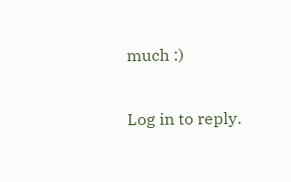much :)

Log in to reply.